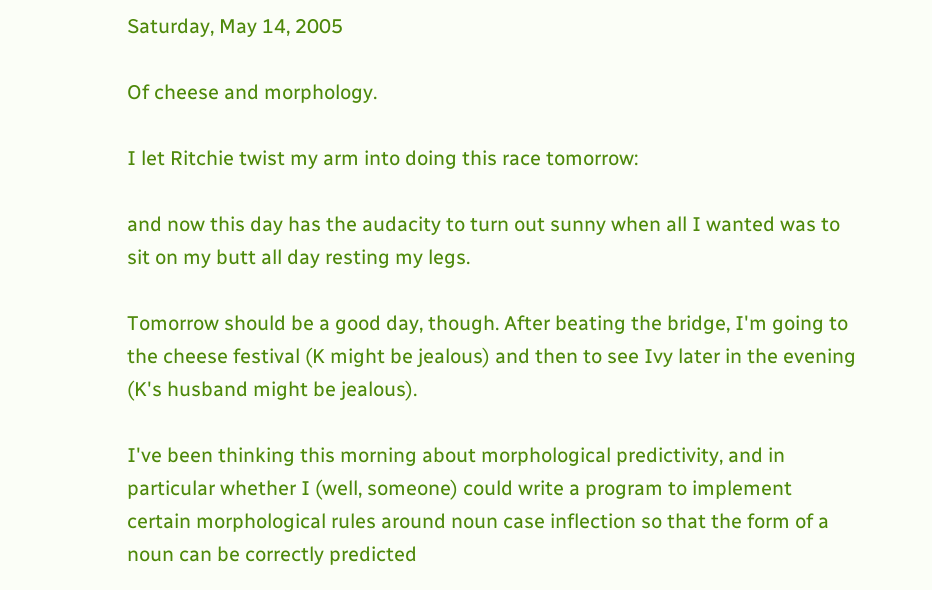Saturday, May 14, 2005

Of cheese and morphology.

I let Ritchie twist my arm into doing this race tomorrow:

and now this day has the audacity to turn out sunny when all I wanted was to sit on my butt all day resting my legs.

Tomorrow should be a good day, though. After beating the bridge, I'm going to the cheese festival (K might be jealous) and then to see Ivy later in the evening (K's husband might be jealous).

I've been thinking this morning about morphological predictivity, and in particular whether I (well, someone) could write a program to implement certain morphological rules around noun case inflection so that the form of a noun can be correctly predicted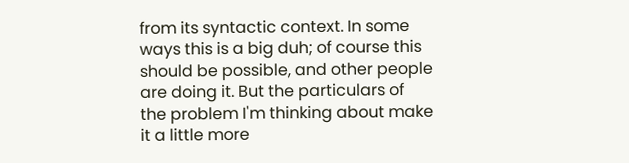from its syntactic context. In some ways this is a big duh; of course this should be possible, and other people are doing it. But the particulars of the problem I'm thinking about make it a little more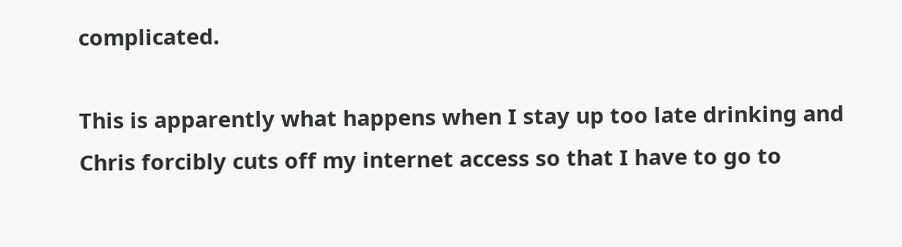complicated.

This is apparently what happens when I stay up too late drinking and Chris forcibly cuts off my internet access so that I have to go to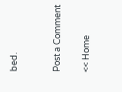bed.


Post a Comment

<< Home